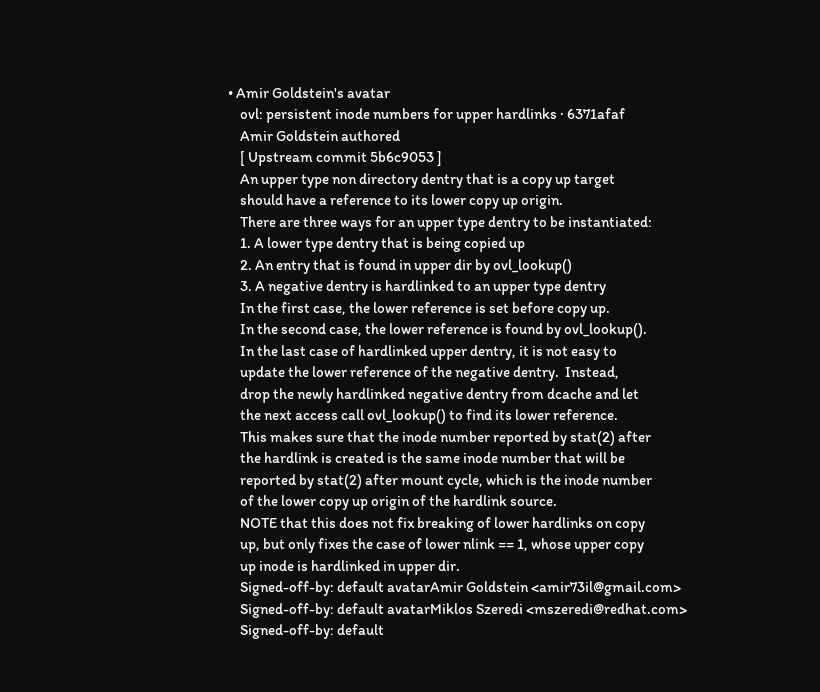• Amir Goldstein's avatar
    ovl: persistent inode numbers for upper hardlinks · 6371afaf
    Amir Goldstein authored
    [ Upstream commit 5b6c9053 ]
    An upper type non directory dentry that is a copy up target
    should have a reference to its lower copy up origin.
    There are three ways for an upper type dentry to be instantiated:
    1. A lower type dentry that is being copied up
    2. An entry that is found in upper dir by ovl_lookup()
    3. A negative dentry is hardlinked to an upper type dentry
    In the first case, the lower reference is set before copy up.
    In the second case, the lower reference is found by ovl_lookup().
    In the last case of hardlinked upper dentry, it is not easy to
    update the lower reference of the negative dentry.  Instead,
    drop the newly hardlinked negative dentry from dcache and let
    the next access call ovl_lookup() to find its lower reference.
    This makes sure that the inode number reported by stat(2) after
    the hardlink is created is the same inode number that will be
    reported by stat(2) after mount cycle, which is the inode number
    of the lower copy up origin of the hardlink source.
    NOTE that this does not fix breaking of lower hardlinks on copy
    up, but only fixes the case of lower nlink == 1, whose upper copy
    up inode is hardlinked in upper dir.
    Signed-off-by: default avatarAmir Goldstein <amir73il@gmail.com>
    Signed-off-by: default avatarMiklos Szeredi <mszeredi@redhat.com>
    Signed-off-by: default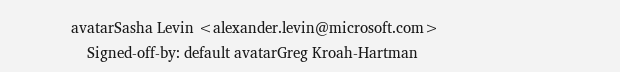avatarSasha Levin <alexander.levin@microsoft.com>
    Signed-off-by: default avatarGreg Kroah-Hartman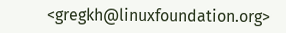<gregkh@linuxfoundation.org>